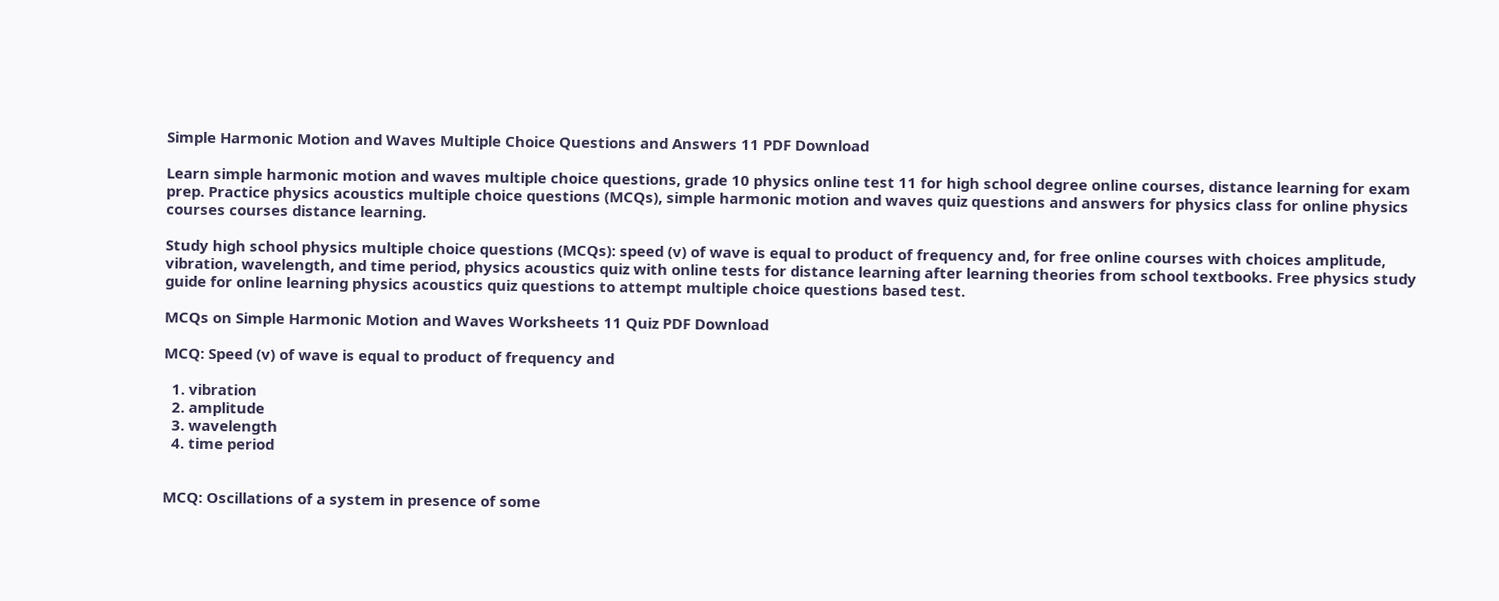Simple Harmonic Motion and Waves Multiple Choice Questions and Answers 11 PDF Download

Learn simple harmonic motion and waves multiple choice questions, grade 10 physics online test 11 for high school degree online courses, distance learning for exam prep. Practice physics acoustics multiple choice questions (MCQs), simple harmonic motion and waves quiz questions and answers for physics class for online physics courses courses distance learning.

Study high school physics multiple choice questions (MCQs): speed (v) of wave is equal to product of frequency and, for free online courses with choices amplitude, vibration, wavelength, and time period, physics acoustics quiz with online tests for distance learning after learning theories from school textbooks. Free physics study guide for online learning physics acoustics quiz questions to attempt multiple choice questions based test.

MCQs on Simple Harmonic Motion and Waves Worksheets 11 Quiz PDF Download

MCQ: Speed (v) of wave is equal to product of frequency and

  1. vibration
  2. amplitude
  3. wavelength
  4. time period


MCQ: Oscillations of a system in presence of some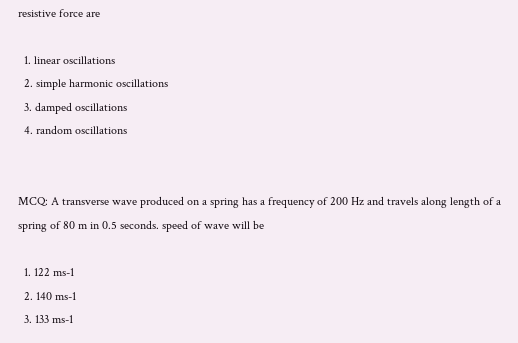resistive force are

  1. linear oscillations
  2. simple harmonic oscillations
  3. damped oscillations
  4. random oscillations


MCQ: A transverse wave produced on a spring has a frequency of 200 Hz and travels along length of a spring of 80 m in 0.5 seconds. speed of wave will be

  1. 122 ms-1
  2. 140 ms-1
  3. 133 ms-1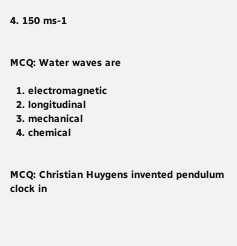4. 150 ms-1


MCQ: Water waves are

  1. electromagnetic
  2. longitudinal
  3. mechanical
  4. chemical


MCQ: Christian Huygens invented pendulum clock in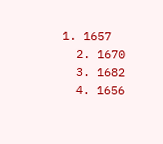1. 1657
  2. 1670
  3. 1682
  4. 1656